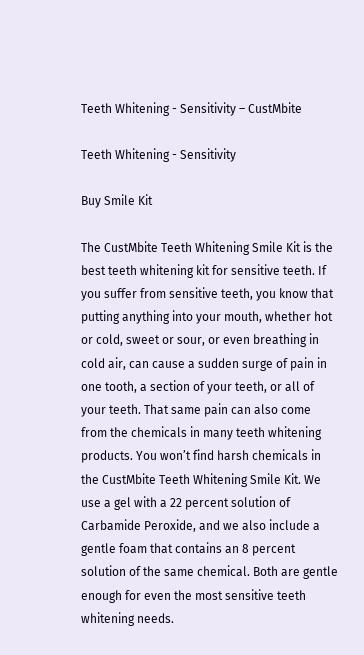Teeth Whitening - Sensitivity – CustMbite

Teeth Whitening - Sensitivity

Buy Smile Kit

The CustMbite Teeth Whitening Smile Kit is the best teeth whitening kit for sensitive teeth. If you suffer from sensitive teeth, you know that putting anything into your mouth, whether hot or cold, sweet or sour, or even breathing in cold air, can cause a sudden surge of pain in one tooth, a section of your teeth, or all of your teeth. That same pain can also come from the chemicals in many teeth whitening products. You won’t find harsh chemicals in the CustMbite Teeth Whitening Smile Kit. We use a gel with a 22 percent solution of Carbamide Peroxide, and we also include a gentle foam that contains an 8 percent solution of the same chemical. Both are gentle enough for even the most sensitive teeth whitening needs.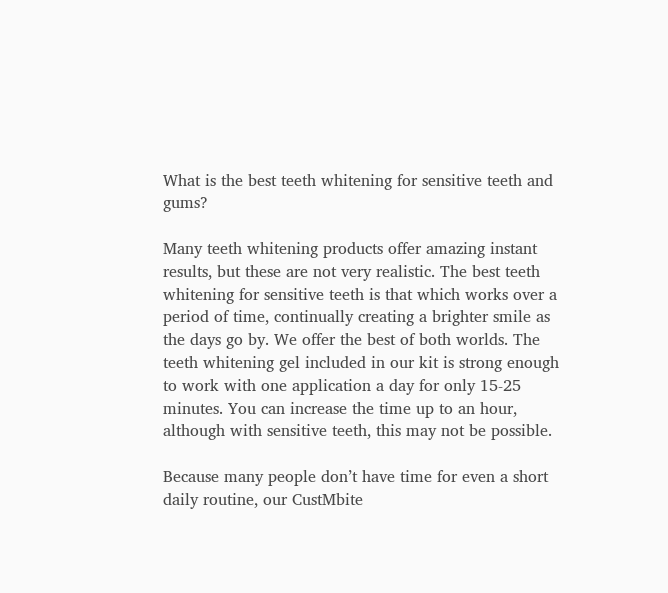What is the best teeth whitening for sensitive teeth and gums?

Many teeth whitening products offer amazing instant results, but these are not very realistic. The best teeth whitening for sensitive teeth is that which works over a period of time, continually creating a brighter smile as the days go by. We offer the best of both worlds. The teeth whitening gel included in our kit is strong enough to work with one application a day for only 15-25 minutes. You can increase the time up to an hour, although with sensitive teeth, this may not be possible.

Because many people don’t have time for even a short daily routine, our CustMbite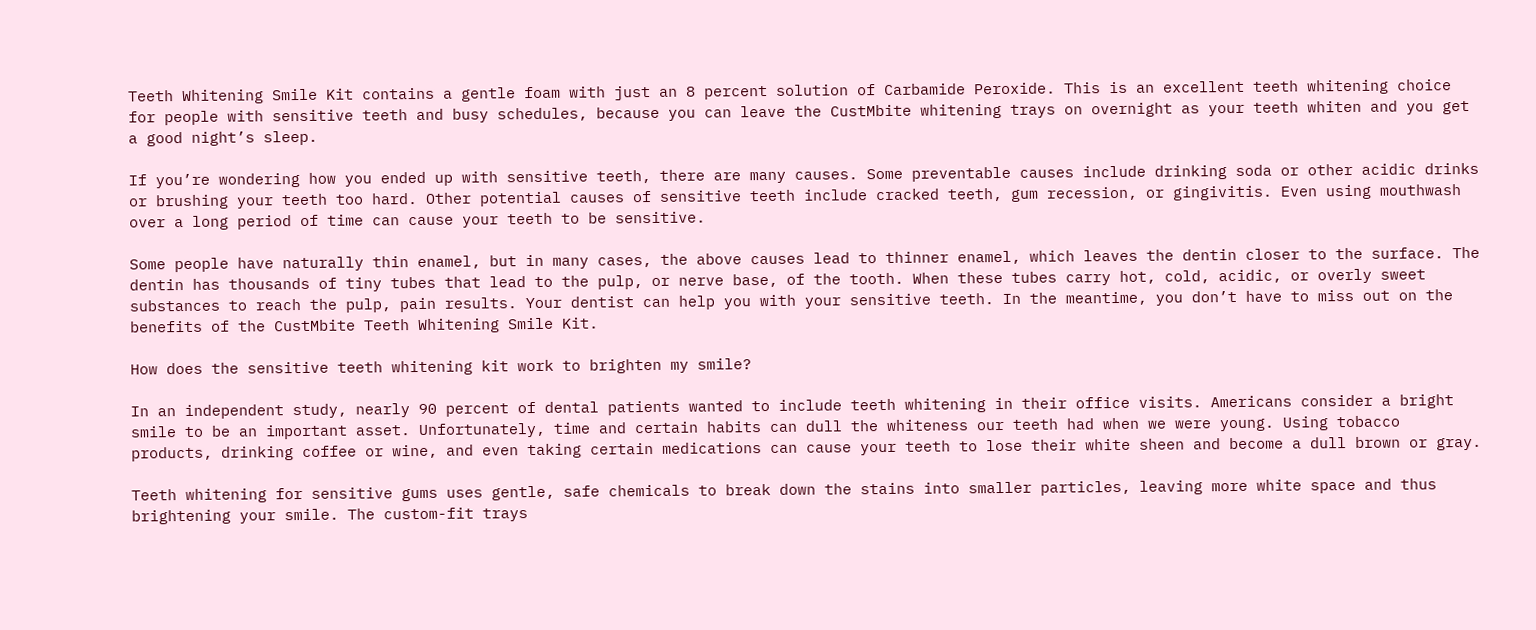Teeth Whitening Smile Kit contains a gentle foam with just an 8 percent solution of Carbamide Peroxide. This is an excellent teeth whitening choice for people with sensitive teeth and busy schedules, because you can leave the CustMbite whitening trays on overnight as your teeth whiten and you get a good night’s sleep.

If you’re wondering how you ended up with sensitive teeth, there are many causes. Some preventable causes include drinking soda or other acidic drinks or brushing your teeth too hard. Other potential causes of sensitive teeth include cracked teeth, gum recession, or gingivitis. Even using mouthwash over a long period of time can cause your teeth to be sensitive.

Some people have naturally thin enamel, but in many cases, the above causes lead to thinner enamel, which leaves the dentin closer to the surface. The dentin has thousands of tiny tubes that lead to the pulp, or nerve base, of the tooth. When these tubes carry hot, cold, acidic, or overly sweet substances to reach the pulp, pain results. Your dentist can help you with your sensitive teeth. In the meantime, you don’t have to miss out on the benefits of the CustMbite Teeth Whitening Smile Kit.

How does the sensitive teeth whitening kit work to brighten my smile?

In an independent study, nearly 90 percent of dental patients wanted to include teeth whitening in their office visits. Americans consider a bright smile to be an important asset. Unfortunately, time and certain habits can dull the whiteness our teeth had when we were young. Using tobacco products, drinking coffee or wine, and even taking certain medications can cause your teeth to lose their white sheen and become a dull brown or gray.

Teeth whitening for sensitive gums uses gentle, safe chemicals to break down the stains into smaller particles, leaving more white space and thus brightening your smile. The custom-fit trays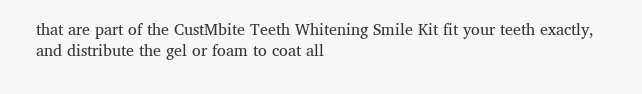that are part of the CustMbite Teeth Whitening Smile Kit fit your teeth exactly, and distribute the gel or foam to coat all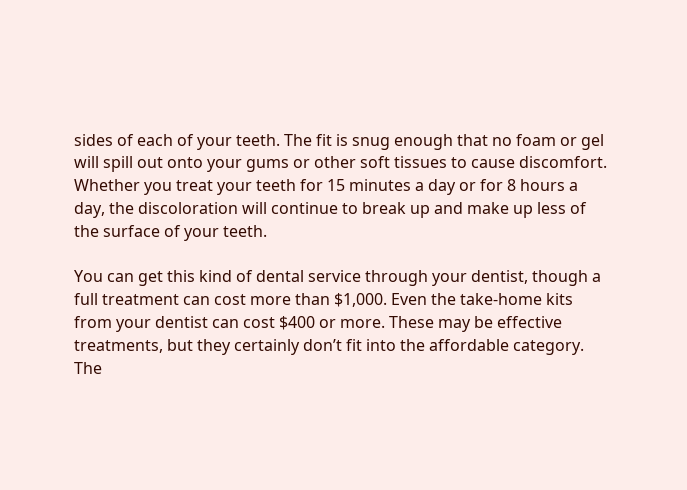sides of each of your teeth. The fit is snug enough that no foam or gel will spill out onto your gums or other soft tissues to cause discomfort. Whether you treat your teeth for 15 minutes a day or for 8 hours a day, the discoloration will continue to break up and make up less of the surface of your teeth.

You can get this kind of dental service through your dentist, though a full treatment can cost more than $1,000. Even the take-home kits from your dentist can cost $400 or more. These may be effective treatments, but they certainly don’t fit into the affordable category. The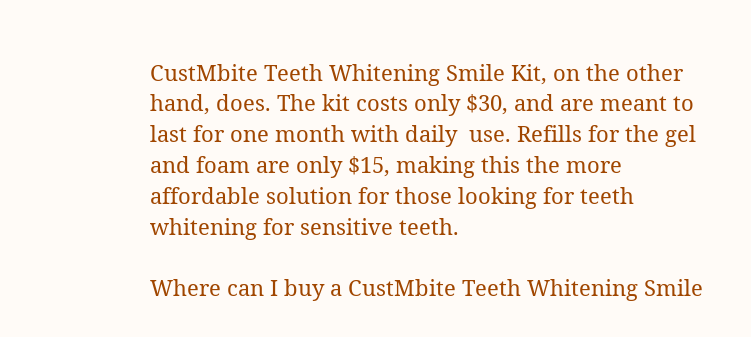CustMbite Teeth Whitening Smile Kit, on the other hand, does. The kit costs only $30, and are meant to last for one month with daily  use. Refills for the gel and foam are only $15, making this the more affordable solution for those looking for teeth whitening for sensitive teeth.

Where can I buy a CustMbite Teeth Whitening Smile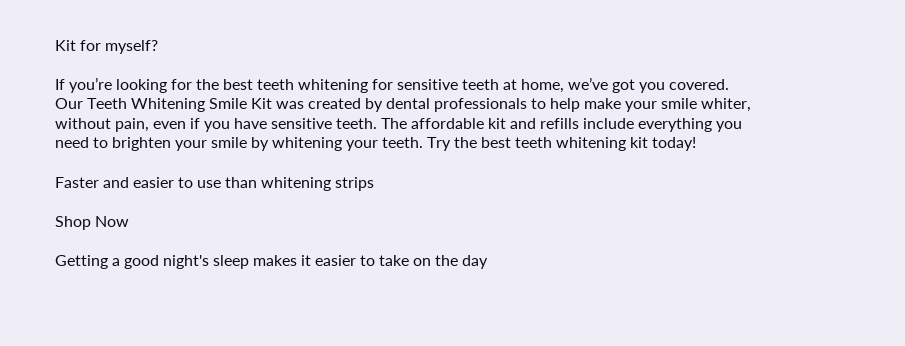Kit for myself?

If you’re looking for the best teeth whitening for sensitive teeth at home, we’ve got you covered. Our Teeth Whitening Smile Kit was created by dental professionals to help make your smile whiter, without pain, even if you have sensitive teeth. The affordable kit and refills include everything you need to brighten your smile by whitening your teeth. Try the best teeth whitening kit today!

Faster and easier to use than whitening strips

Shop Now

Getting a good night's sleep makes it easier to take on the day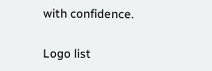with confidence.

Logo list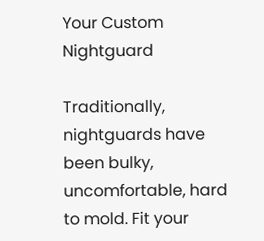Your Custom Nightguard

Traditionally, nightguards have been bulky, uncomfortable, hard to mold. Fit your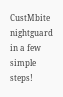CustMbite nightguard in a few simple steps!